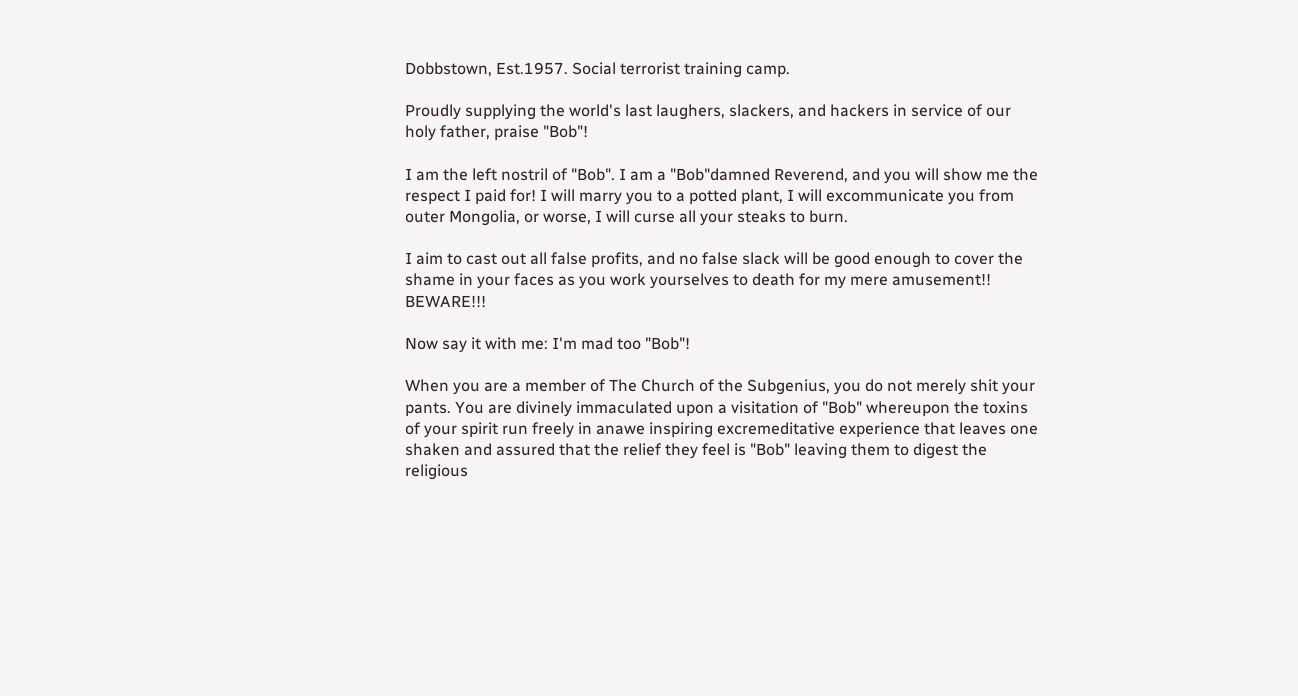Dobbstown, Est.1957. Social terrorist training camp.

Proudly supplying the world's last laughers, slackers, and hackers in service of our holy father, praise "Bob"!

I am the left nostril of "Bob". I am a "Bob"damned Reverend, and you will show me the respect I paid for! I will marry you to a potted plant, I will excommunicate you from outer Mongolia, or worse, I will curse all your steaks to burn.

I aim to cast out all false profits, and no false slack will be good enough to cover the shame in your faces as you work yourselves to death for my mere amusement!! BEWARE!!!

Now say it with me: I'm mad too "Bob"!

When you are a member of The Church of the Subgenius, you do not merely shit your pants. You are divinely immaculated upon a visitation of "Bob" whereupon the toxins of your spirit run freely in anawe inspiring excremeditative experience that leaves one shaken and assured that the relief they feel is "Bob" leaving them to digest the religious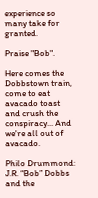experience so many take for granted.

Praise "Bob".

Here comes the Dobbstown train, come to eat avacado toast and crush the conspiracy... And we're all out of avacado.

Philo Drummond: J.R. “Bob” Dobbs and the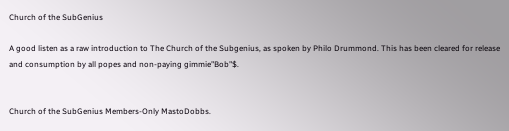Church of the SubGenius

A good listen as a raw introduction to The Church of the Subgenius, as spoken by Philo Drummond. This has been cleared for release and consumption by all popes and non-paying gimmie"Bob"$.


Church of the SubGenius Members-Only MastoDobbs.